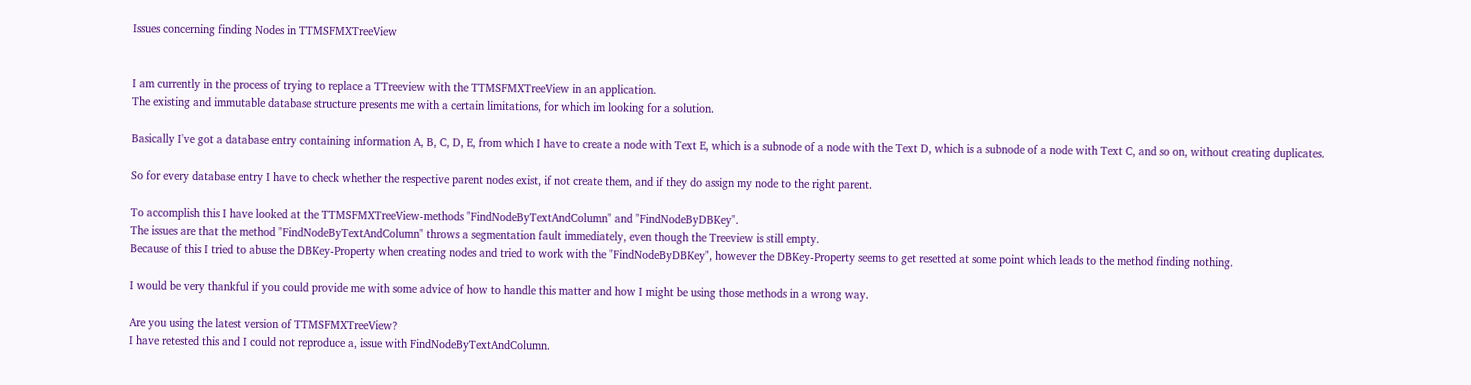Issues concerning finding Nodes in TTMSFMXTreeView


I am currently in the process of trying to replace a TTreeview with the TTMSFMXTreeView in an application.
The existing and immutable database structure presents me with a certain limitations, for which im looking for a solution.

Basically I've got a database entry containing information A, B, C, D, E, from which I have to create a node with Text E, which is a subnode of a node with the Text D, which is a subnode of a node with Text C, and so on, without creating duplicates.

So for every database entry I have to check whether the respective parent nodes exist, if not create them, and if they do assign my node to the right parent.

To accomplish this I have looked at the TTMSFMXTreeView-methods "FindNodeByTextAndColumn" and "FindNodeByDBKey".
The issues are that the method "FindNodeByTextAndColumn" throws a segmentation fault immediately, even though the Treeview is still empty.
Because of this I tried to abuse the DBKey-Property when creating nodes and tried to work with the "FindNodeByDBKey", however the DBKey-Property seems to get resetted at some point which leads to the method finding nothing.

I would be very thankful if you could provide me with some advice of how to handle this matter and how I might be using those methods in a wrong way.

Are you using the latest version of TTMSFMXTreeView?
I have retested this and I could not reproduce a, issue with FindNodeByTextAndColumn.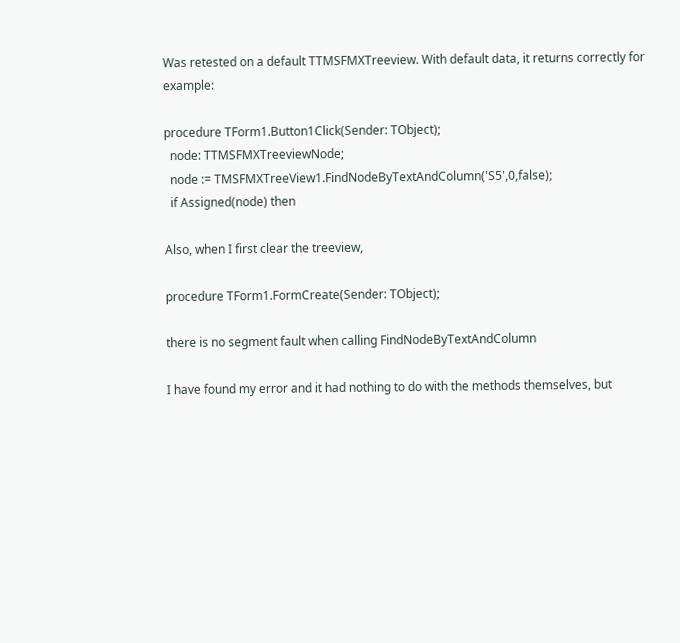Was retested on a default TTMSFMXTreeview. With default data, it returns correctly for example:

procedure TForm1.Button1Click(Sender: TObject);
  node: TTMSFMXTreeviewNode;
  node := TMSFMXTreeView1.FindNodeByTextAndColumn('S5',0,false);
  if Assigned(node) then

Also, when I first clear the treeview,

procedure TForm1.FormCreate(Sender: TObject);

there is no segment fault when calling FindNodeByTextAndColumn

I have found my error and it had nothing to do with the methods themselves, but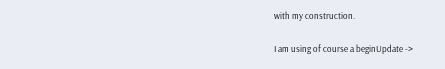with my construction.

I am using of course a beginUpdate ->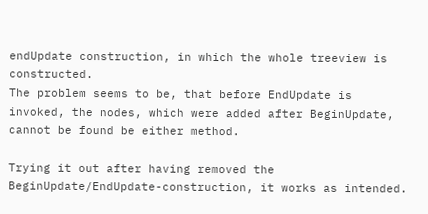endUpdate construction, in which the whole treeview is constructed.
The problem seems to be, that before EndUpdate is invoked, the nodes, which were added after BeginUpdate, cannot be found be either method.

Trying it out after having removed the BeginUpdate/EndUpdate-construction, it works as intended.